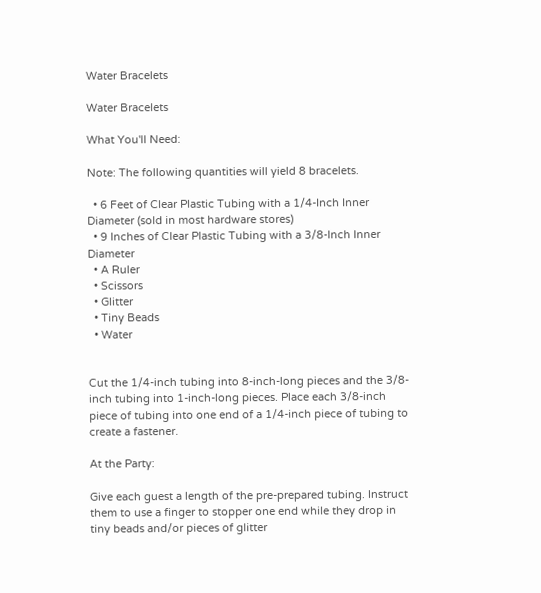Water Bracelets

Water Bracelets

What You'll Need:

Note: The following quantities will yield 8 bracelets.

  • 6 Feet of Clear Plastic Tubing with a 1/4-Inch Inner Diameter (sold in most hardware stores)
  • 9 Inches of Clear Plastic Tubing with a 3/8-Inch Inner Diameter
  • A Ruler
  • Scissors
  • Glitter
  • Tiny Beads
  • Water


Cut the 1/4-inch tubing into 8-inch-long pieces and the 3/8-inch tubing into 1-inch-long pieces. Place each 3/8-inch piece of tubing into one end of a 1/4-inch piece of tubing to create a fastener.

At the Party:

Give each guest a length of the pre-prepared tubing. Instruct them to use a finger to stopper one end while they drop in tiny beads and/or pieces of glitter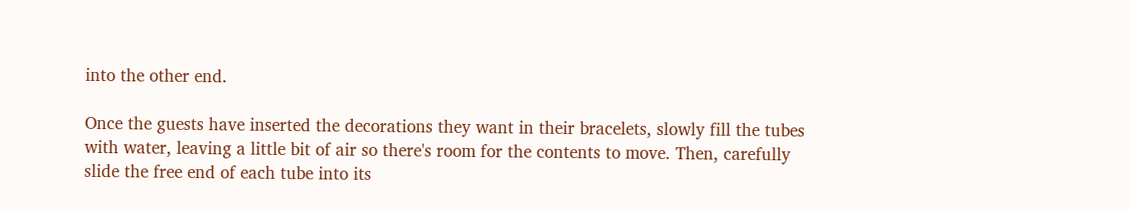into the other end.

Once the guests have inserted the decorations they want in their bracelets, slowly fill the tubes with water, leaving a little bit of air so there's room for the contents to move. Then, carefully slide the free end of each tube into its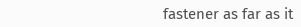fastener as far as it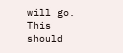will go. This should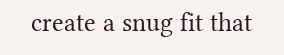create a snug fit that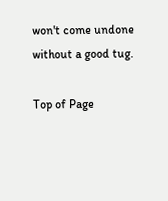won't come undone without a good tug.

Top of Page